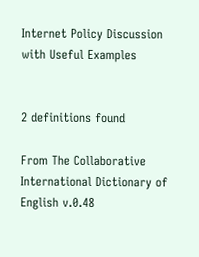Internet Policy Discussion with Useful Examples


2 definitions found

From The Collaborative International Dictionary of English v.0.48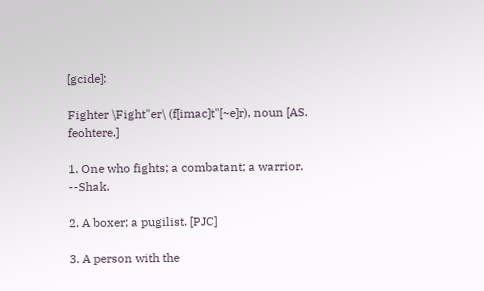[gcide]:

Fighter \Fight"er\ (f[imac]t"[~e]r), noun [AS. feohtere.]

1. One who fights; a combatant; a warrior. --Shak.

2. A boxer; a pugilist. [PJC]

3. A person with the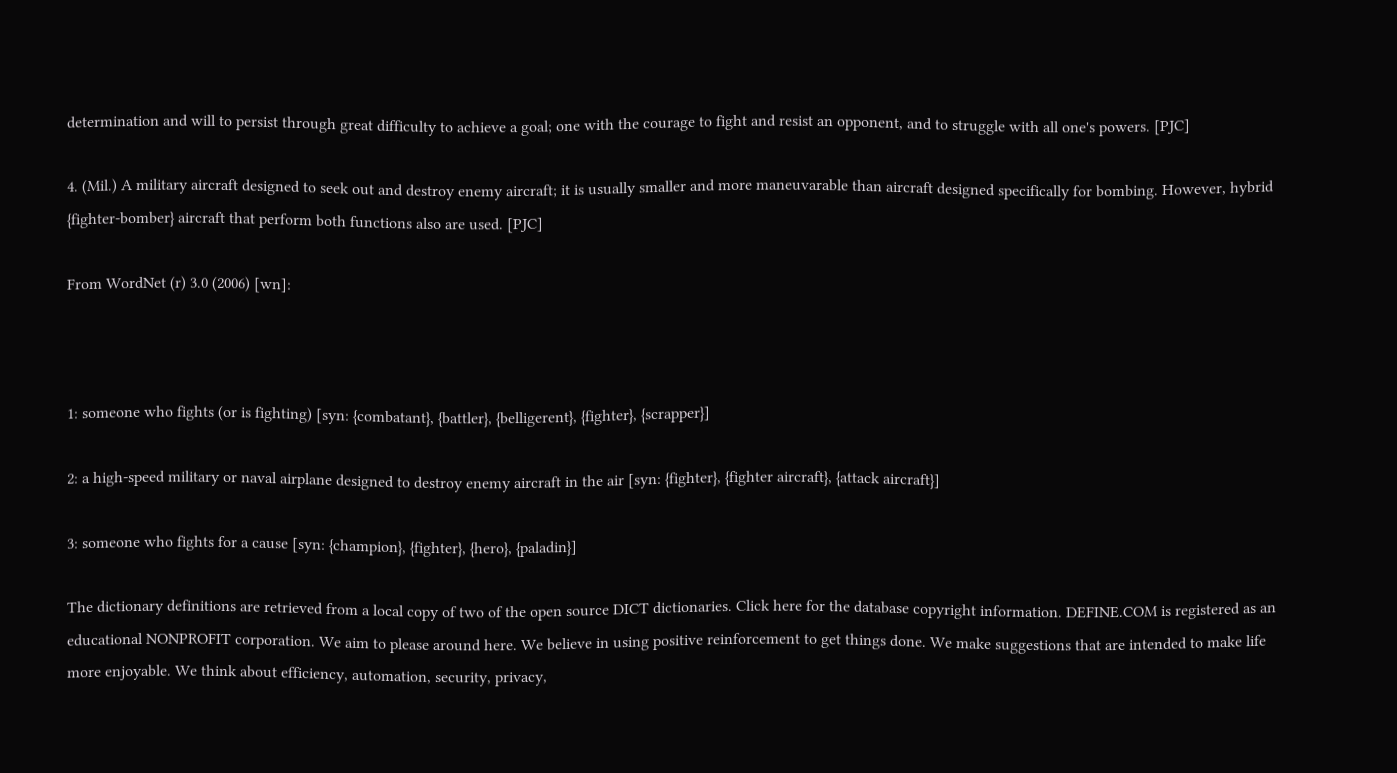determination and will to persist through great difficulty to achieve a goal; one with the courage to fight and resist an opponent, and to struggle with all one's powers. [PJC]

4. (Mil.) A military aircraft designed to seek out and destroy enemy aircraft; it is usually smaller and more maneuvarable than aircraft designed specifically for bombing. However, hybrid {fighter-bomber} aircraft that perform both functions also are used. [PJC]

From WordNet (r) 3.0 (2006) [wn]:



1: someone who fights (or is fighting) [syn: {combatant}, {battler}, {belligerent}, {fighter}, {scrapper}]

2: a high-speed military or naval airplane designed to destroy enemy aircraft in the air [syn: {fighter}, {fighter aircraft}, {attack aircraft}]

3: someone who fights for a cause [syn: {champion}, {fighter}, {hero}, {paladin}]

The dictionary definitions are retrieved from a local copy of two of the open source DICT dictionaries. Click here for the database copyright information. DEFINE.COM is registered as an educational NONPROFIT corporation. We aim to please around here. We believe in using positive reinforcement to get things done. We make suggestions that are intended to make life more enjoyable. We think about efficiency, automation, security, privacy,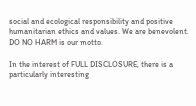social and ecological responsibility and positive humanitarian ethics and values. We are benevolent. DO NO HARM is our motto.

In the interest of FULL DISCLOSURE, there is a particularly interesting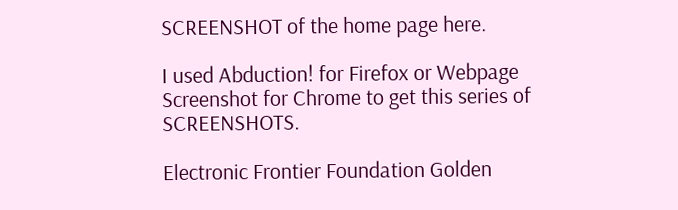SCREENSHOT of the home page here.

I used Abduction! for Firefox or Webpage Screenshot for Chrome to get this series of SCREENSHOTS.

Electronic Frontier Foundation Golden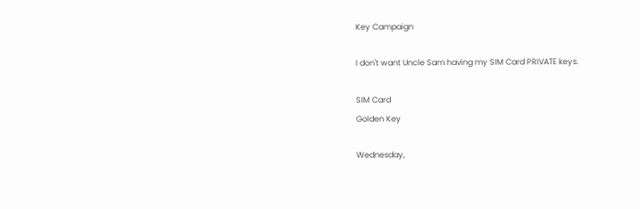Key Campaign

I don't want Uncle Sam having my SIM Card PRIVATE keys.

SIM Card
Golden Key

Wednesday,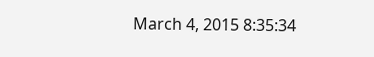March 4, 2015 8:35:34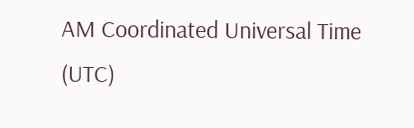AM Coordinated Universal Time (UTC)